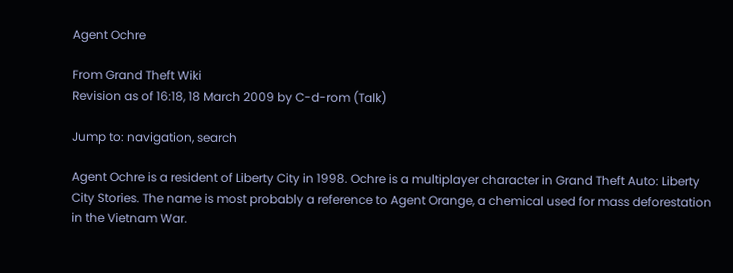Agent Ochre

From Grand Theft Wiki
Revision as of 16:18, 18 March 2009 by C-d-rom (Talk)

Jump to: navigation, search

Agent Ochre is a resident of Liberty City in 1998. Ochre is a multiplayer character in Grand Theft Auto: Liberty City Stories. The name is most probably a reference to Agent Orange, a chemical used for mass deforestation in the Vietnam War.